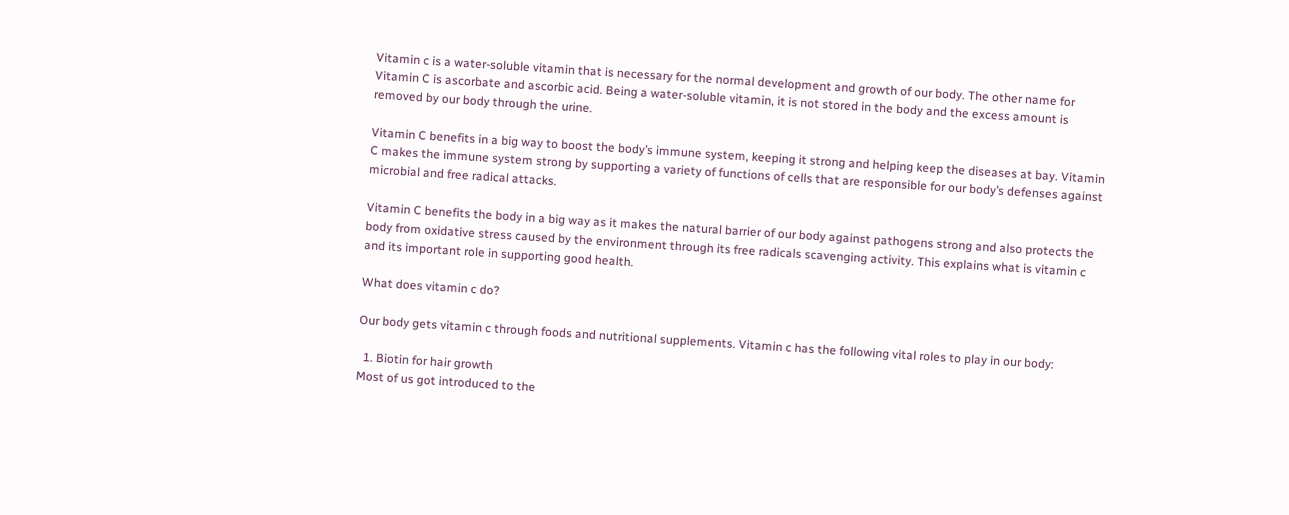Vitamin c is a water-soluble vitamin that is necessary for the normal development and growth of our body. The other name for Vitamin C is ascorbate and ascorbic acid. Being a water-soluble vitamin, it is not stored in the body and the excess amount is removed by our body through the urine.

Vitamin C benefits in a big way to boost the body’s immune system, keeping it strong and helping keep the diseases at bay. Vitamin C makes the immune system strong by supporting a variety of functions of cells that are responsible for our body’s defenses against microbial and free radical attacks.

Vitamin C benefits the body in a big way as it makes the natural barrier of our body against pathogens strong and also protects the body from oxidative stress caused by the environment through its free radicals scavenging activity. This explains what is vitamin c and its important role in supporting good health.

What does vitamin c do?

Our body gets vitamin c through foods and nutritional supplements. Vitamin c has the following vital roles to play in our body:

  1. Biotin for hair growth
Most of us got introduced to the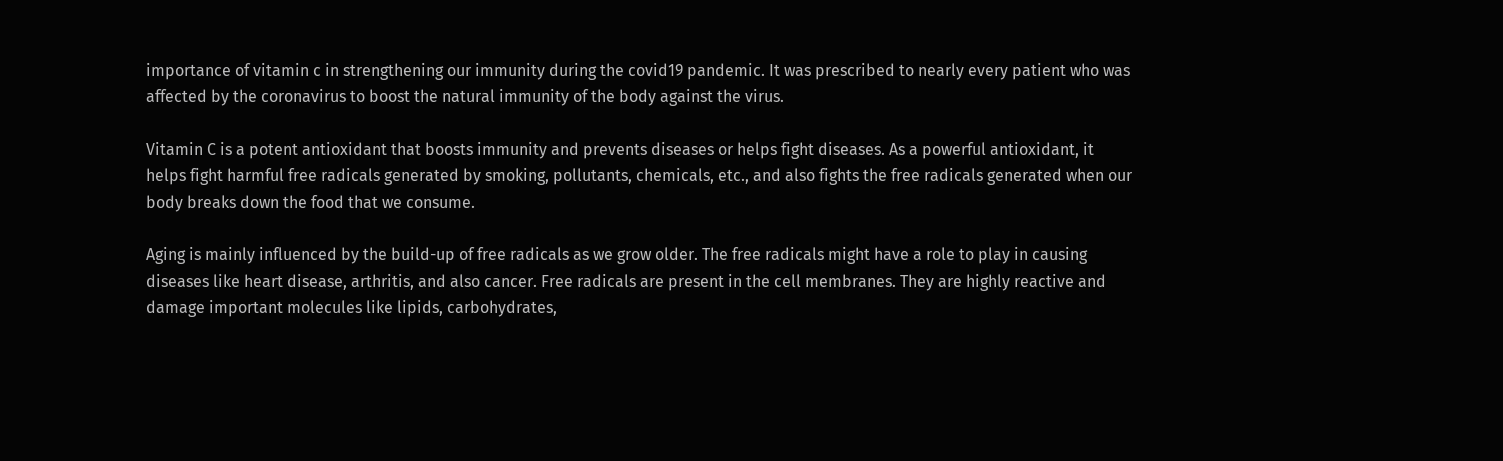importance of vitamin c in strengthening our immunity during the covid19 pandemic. It was prescribed to nearly every patient who was affected by the coronavirus to boost the natural immunity of the body against the virus.

Vitamin C is a potent antioxidant that boosts immunity and prevents diseases or helps fight diseases. As a powerful antioxidant, it helps fight harmful free radicals generated by smoking, pollutants, chemicals, etc., and also fights the free radicals generated when our body breaks down the food that we consume.

Aging is mainly influenced by the build-up of free radicals as we grow older. The free radicals might have a role to play in causing diseases like heart disease, arthritis, and also cancer. Free radicals are present in the cell membranes. They are highly reactive and damage important molecules like lipids, carbohydrates,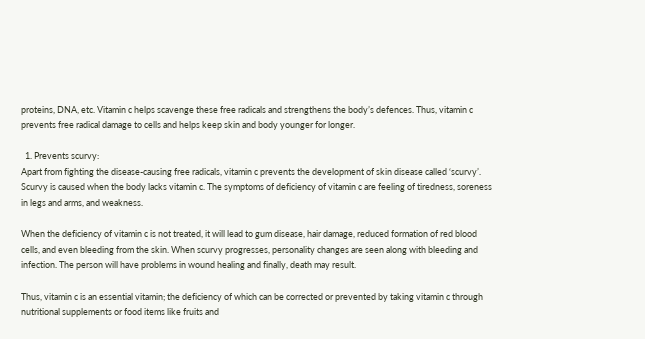proteins, DNA, etc. Vitamin c helps scavenge these free radicals and strengthens the body’s defences. Thus, vitamin c prevents free radical damage to cells and helps keep skin and body younger for longer.

  1. Prevents scurvy:
Apart from fighting the disease-causing free radicals, vitamin c prevents the development of skin disease called ‘scurvy’. Scurvy is caused when the body lacks vitamin c. The symptoms of deficiency of vitamin c are feeling of tiredness, soreness in legs and arms, and weakness.

When the deficiency of vitamin c is not treated, it will lead to gum disease, hair damage, reduced formation of red blood cells, and even bleeding from the skin. When scurvy progresses, personality changes are seen along with bleeding and infection. The person will have problems in wound healing and finally, death may result.

Thus, vitamin c is an essential vitamin; the deficiency of which can be corrected or prevented by taking vitamin c through nutritional supplements or food items like fruits and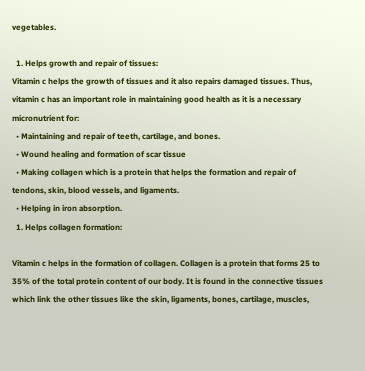vegetables.

  1. Helps growth and repair of tissues:
Vitamin c helps the growth of tissues and it also repairs damaged tissues. Thus, vitamin c has an important role in maintaining good health as it is a necessary micronutrient for:
  • Maintaining and repair of teeth, cartilage, and bones.
  • Wound healing and formation of scar tissue
  • Making collagen which is a protein that helps the formation and repair of tendons, skin, blood vessels, and ligaments.
  • Helping in iron absorption.
  1. Helps collagen formation:

Vitamin c helps in the formation of collagen. Collagen is a protein that forms 25 to 35% of the total protein content of our body. It is found in the connective tissues which link the other tissues like the skin, ligaments, bones, cartilage, muscles,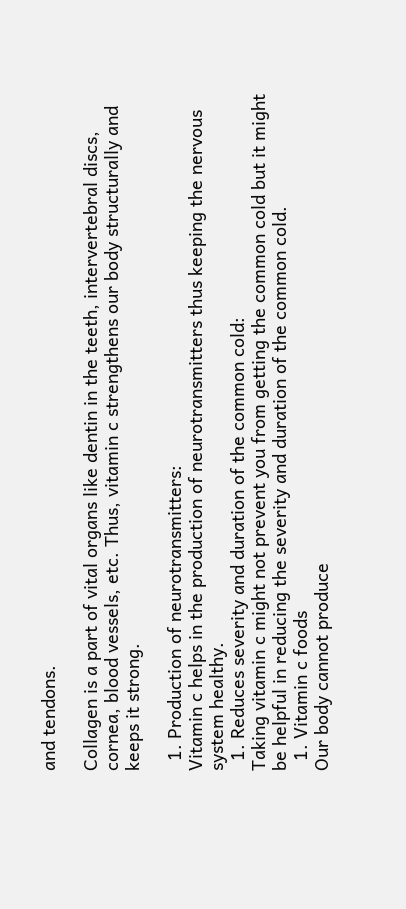and tendons.

Collagen is a part of vital organs like dentin in the teeth, intervertebral discs, cornea, blood vessels, etc. Thus, vitamin c strengthens our body structurally and keeps it strong.

  1. Production of neurotransmitters:
Vitamin c helps in the production of neurotransmitters thus keeping the nervous system healthy.
  1. Reduces severity and duration of the common cold:
Taking vitamin c might not prevent you from getting the common cold but it might be helpful in reducing the severity and duration of the common cold.
  1. Vitamin c foods
Our body cannot produce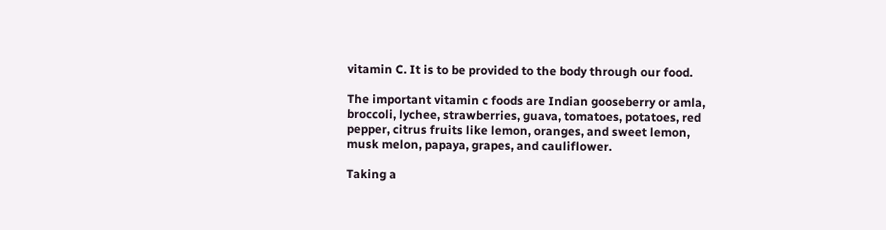vitamin C. It is to be provided to the body through our food.

The important vitamin c foods are Indian gooseberry or amla, broccoli, lychee, strawberries, guava, tomatoes, potatoes, red pepper, citrus fruits like lemon, oranges, and sweet lemon, musk melon, papaya, grapes, and cauliflower.

Taking a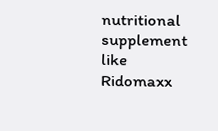nutritional supplement like Ridomaxx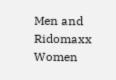Men and Ridomaxx Women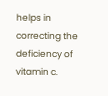helps in correcting the deficiency of vitamin c.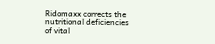Ridomaxx corrects the nutritional deficiencies of vital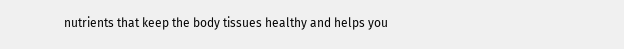nutrients that keep the body tissues healthy and helps you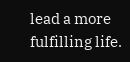lead a more fulfilling life.